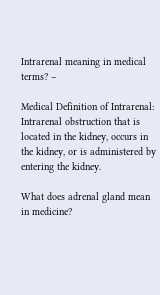Intrarenal meaning in medical terms? –

Medical Definition of Intrarenal: Intrarenal obstruction that is located in the kidney, occurs in the kidney, or is administered by entering the kidney.

What does adrenal gland mean in medicine?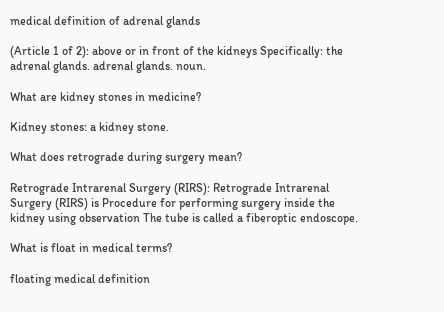medical definition of adrenal glands

(Article 1 of 2): above or in front of the kidneys Specifically: the adrenal glands. adrenal glands. noun.

What are kidney stones in medicine?

Kidney stones: a kidney stone.

What does retrograde during surgery mean?

Retrograde Intrarenal Surgery (RIRS): Retrograde Intrarenal Surgery (RIRS) is Procedure for performing surgery inside the kidney using observation The tube is called a fiberoptic endoscope.

What is float in medical terms?

floating medical definition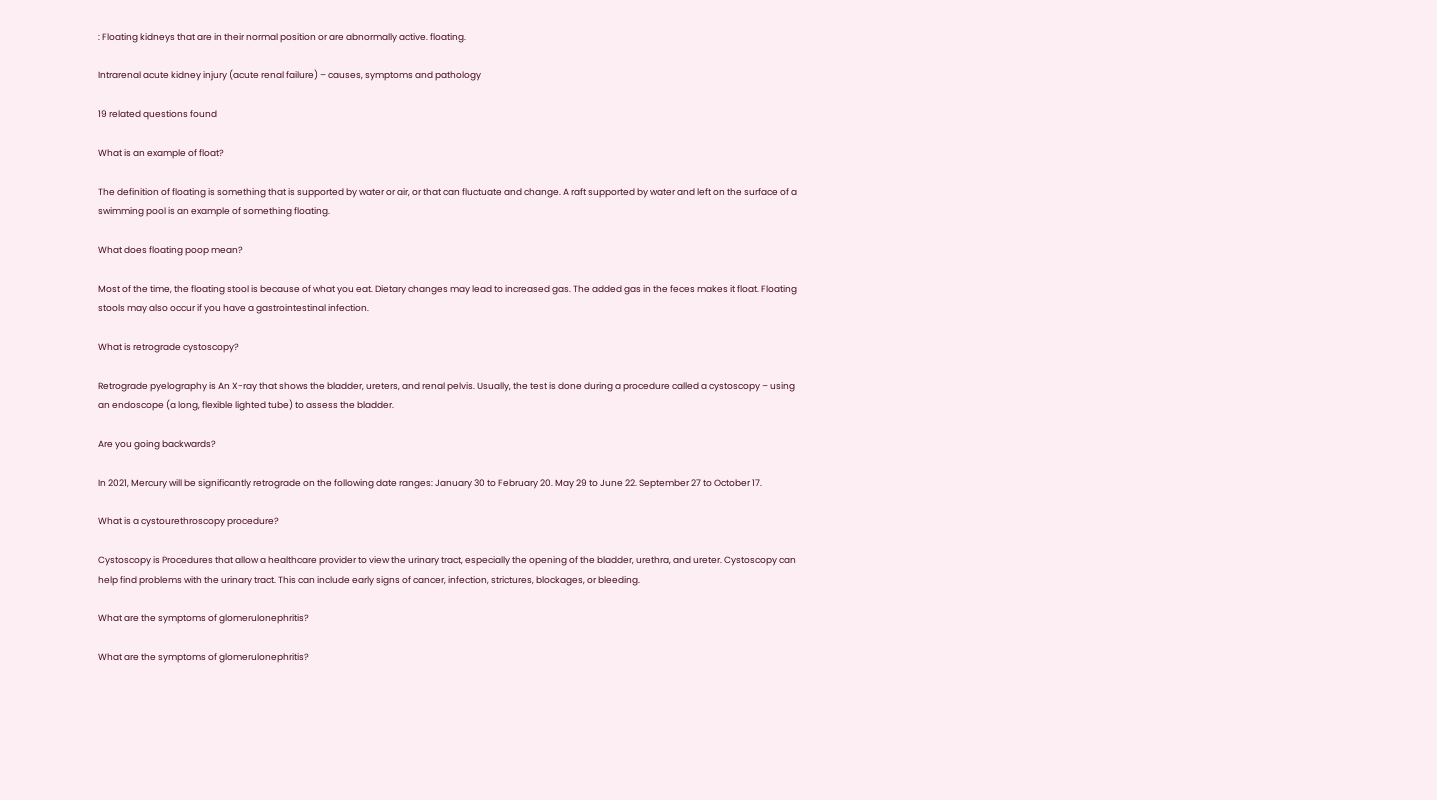: Floating kidneys that are in their normal position or are abnormally active. floating.

Intrarenal acute kidney injury (acute renal failure) – causes, symptoms and pathology

19 related questions found

What is an example of float?

The definition of floating is something that is supported by water or air, or that can fluctuate and change. A raft supported by water and left on the surface of a swimming pool is an example of something floating.

What does floating poop mean?

Most of the time, the floating stool is because of what you eat. Dietary changes may lead to increased gas. The added gas in the feces makes it float. Floating stools may also occur if you have a gastrointestinal infection.

What is retrograde cystoscopy?

Retrograde pyelography is An X-ray that shows the bladder, ureters, and renal pelvis. Usually, the test is done during a procedure called a cystoscopy – using an endoscope (a long, flexible lighted tube) to assess the bladder.

Are you going backwards?

In 2021, Mercury will be significantly retrograde on the following date ranges: January 30 to February 20. May 29 to June 22. September 27 to October 17.

What is a cystourethroscopy procedure?

Cystoscopy is Procedures that allow a healthcare provider to view the urinary tract, especially the opening of the bladder, urethra, and ureter. Cystoscopy can help find problems with the urinary tract. This can include early signs of cancer, infection, strictures, blockages, or bleeding.

What are the symptoms of glomerulonephritis?

What are the symptoms of glomerulonephritis?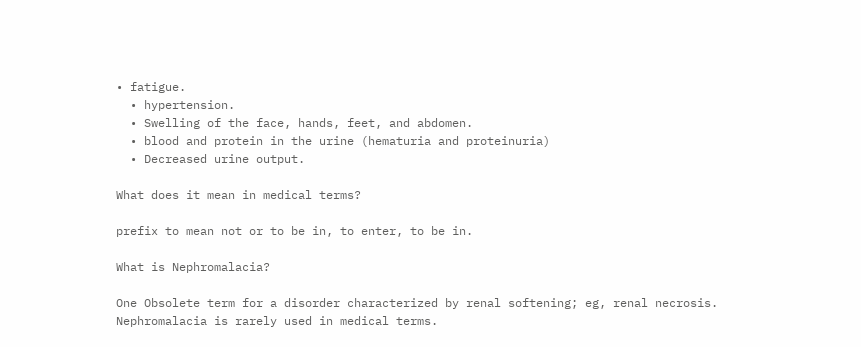• fatigue.
  • hypertension.
  • Swelling of the face, hands, feet, and abdomen.
  • blood and protein in the urine (hematuria and proteinuria)
  • Decreased urine output.

What does it mean in medical terms?

prefix to mean not or to be in, to enter, to be in.

What is Nephromalacia?

One Obsolete term for a disorder characterized by renal softening; eg, renal necrosis. Nephromalacia is rarely used in medical terms.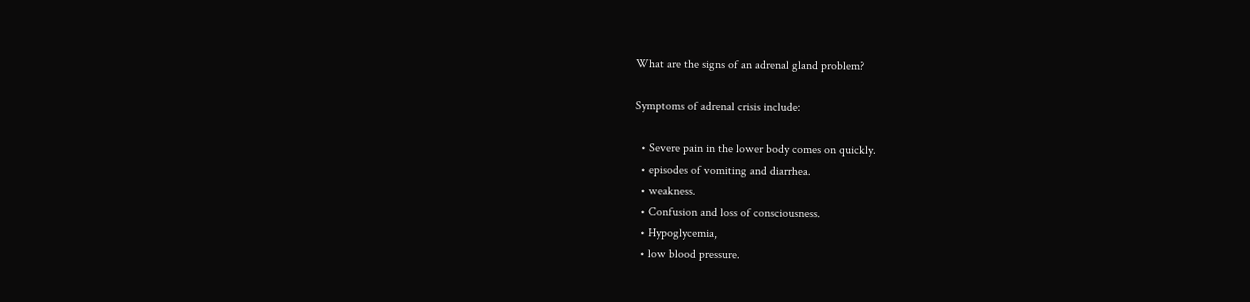What are the signs of an adrenal gland problem?

Symptoms of adrenal crisis include:

  • Severe pain in the lower body comes on quickly.
  • episodes of vomiting and diarrhea.
  • weakness.
  • Confusion and loss of consciousness.
  • Hypoglycemia,
  • low blood pressure.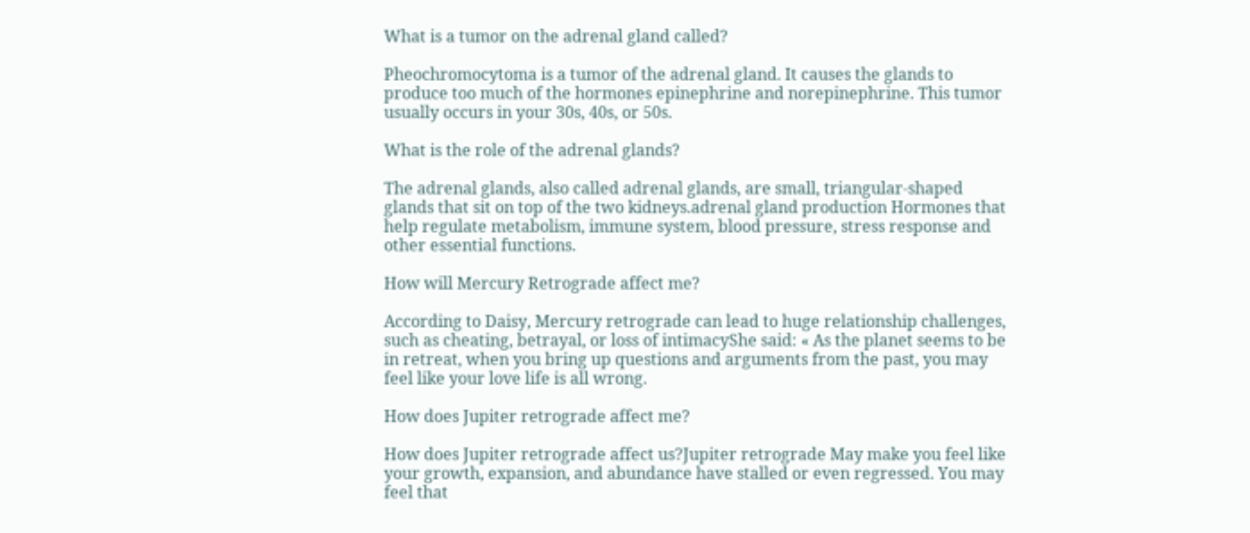What is a tumor on the adrenal gland called?

Pheochromocytoma is a tumor of the adrenal gland. It causes the glands to produce too much of the hormones epinephrine and norepinephrine. This tumor usually occurs in your 30s, 40s, or 50s.

What is the role of the adrenal glands?

The adrenal glands, also called adrenal glands, are small, triangular-shaped glands that sit on top of the two kidneys.adrenal gland production Hormones that help regulate metabolism, immune system, blood pressure, stress response and other essential functions.

How will Mercury Retrograde affect me?

According to Daisy, Mercury retrograde can lead to huge relationship challenges, such as cheating, betrayal, or loss of intimacyShe said: « As the planet seems to be in retreat, when you bring up questions and arguments from the past, you may feel like your love life is all wrong.

How does Jupiter retrograde affect me?

How does Jupiter retrograde affect us?Jupiter retrograde May make you feel like your growth, expansion, and abundance have stalled or even regressed. You may feel that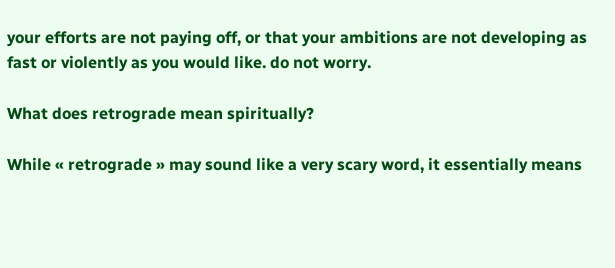your efforts are not paying off, or that your ambitions are not developing as fast or violently as you would like. do not worry.

What does retrograde mean spiritually?

While « retrograde » may sound like a very scary word, it essentially means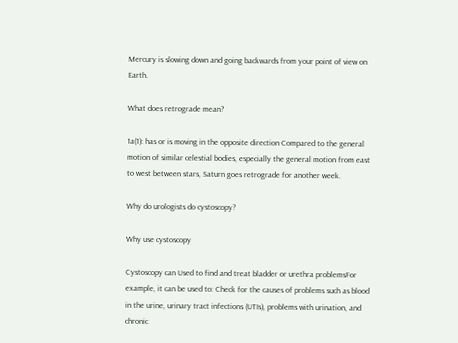Mercury is slowing down and going backwards from your point of view on Earth.

What does retrograde mean?

1a(1): has or is moving in the opposite direction Compared to the general motion of similar celestial bodies, especially the general motion from east to west between stars, Saturn goes retrograde for another week.

Why do urologists do cystoscopy?

Why use cystoscopy

Cystoscopy can Used to find and treat bladder or urethra problemsFor example, it can be used to: Check for the causes of problems such as blood in the urine, urinary tract infections (UTIs), problems with urination, and chronic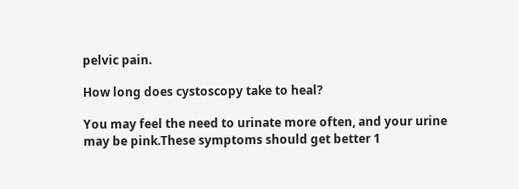pelvic pain.

How long does cystoscopy take to heal?

You may feel the need to urinate more often, and your urine may be pink.These symptoms should get better 1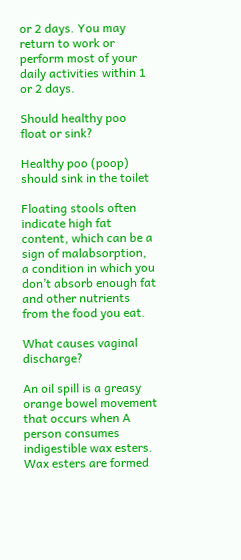or 2 days. You may return to work or perform most of your daily activities within 1 or 2 days.

Should healthy poo float or sink?

Healthy poo (poop) should sink in the toilet

Floating stools often indicate high fat content, which can be a sign of malabsorption, a condition in which you don’t absorb enough fat and other nutrients from the food you eat.

What causes vaginal discharge?

An oil spill is a greasy orange bowel movement that occurs when A person consumes indigestible wax esters. Wax esters are formed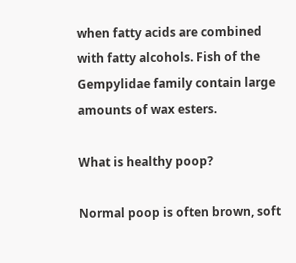when fatty acids are combined with fatty alcohols. Fish of the Gempylidae family contain large amounts of wax esters.

What is healthy poop?

Normal poop is often brown, soft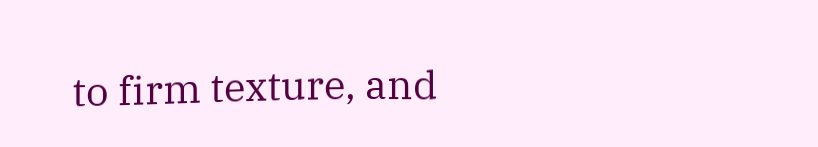to firm texture, and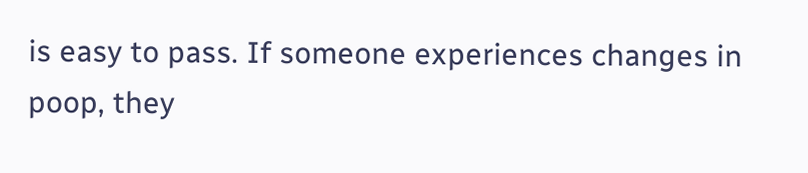is easy to pass. If someone experiences changes in poop, they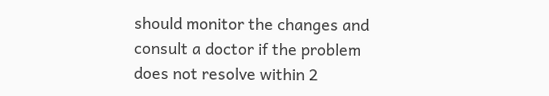should monitor the changes and consult a doctor if the problem does not resolve within 2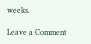weeks.

Leave a Comment